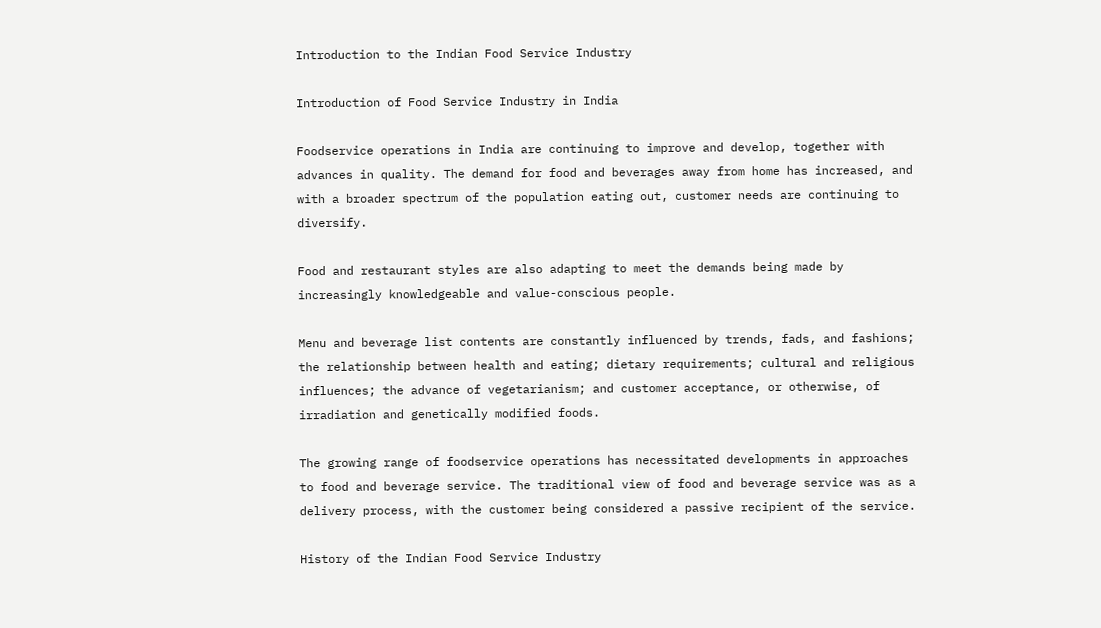Introduction to the Indian Food Service Industry

Introduction of Food Service Industry in India

Foodservice operations in India are continuing to improve and develop, together with advances in quality. The demand for food and beverages away from home has increased, and with a broader spectrum of the population eating out, customer needs are continuing to diversify.

Food and restaurant styles are also adapting to meet the demands being made by increasingly knowledgeable and value-conscious people.

Menu and beverage list contents are constantly influenced by trends, fads, and fashions; the relationship between health and eating; dietary requirements; cultural and religious influences; the advance of vegetarianism; and customer acceptance, or otherwise, of irradiation and genetically modified foods.

The growing range of foodservice operations has necessitated developments in approaches to food and beverage service. The traditional view of food and beverage service was as a delivery process, with the customer being considered a passive recipient of the service.

History of the Indian Food Service Industry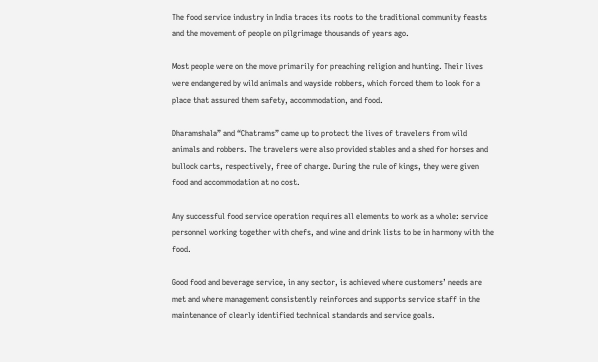The food service industry in India traces its roots to the traditional community feasts and the movement of people on pilgrimage thousands of years ago.

Most people were on the move primarily for preaching religion and hunting. Their lives were endangered by wild animals and wayside robbers, which forced them to look for a place that assured them safety, accommodation, and food.

Dharamshala” and “Chatrams” came up to protect the lives of travelers from wild animals and robbers. The travelers were also provided stables and a shed for horses and bullock carts, respectively, free of charge. During the rule of kings, they were given food and accommodation at no cost.

Any successful food service operation requires all elements to work as a whole: service personnel working together with chefs, and wine and drink lists to be in harmony with the food.

Good food and beverage service, in any sector, is achieved where customers’ needs are met and where management consistently reinforces and supports service staff in the maintenance of clearly identified technical standards and service goals.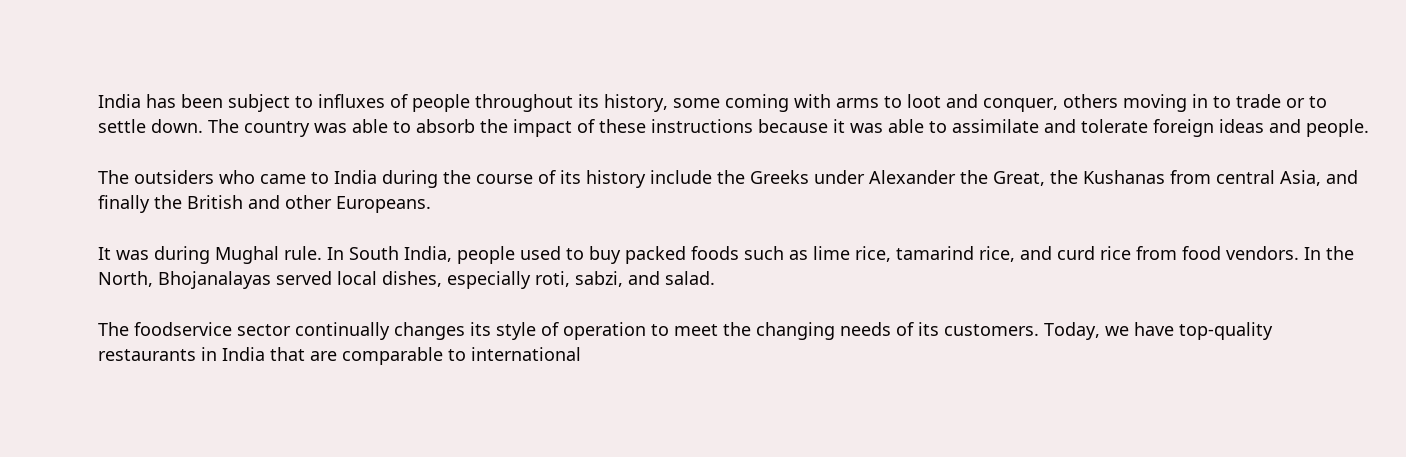India has been subject to influxes of people throughout its history, some coming with arms to loot and conquer, others moving in to trade or to settle down. The country was able to absorb the impact of these instructions because it was able to assimilate and tolerate foreign ideas and people.

The outsiders who came to India during the course of its history include the Greeks under Alexander the Great, the Kushanas from central Asia, and finally the British and other Europeans.

It was during Mughal rule. In South India, people used to buy packed foods such as lime rice, tamarind rice, and curd rice from food vendors. In the North, Bhojanalayas served local dishes, especially roti, sabzi, and salad.

The foodservice sector continually changes its style of operation to meet the changing needs of its customers. Today, we have top-quality restaurants in India that are comparable to international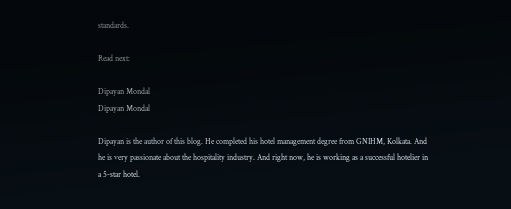standards.

Read next:

Dipayan Mondal
Dipayan Mondal

Dipayan is the author of this blog. He completed his hotel management degree from GNIHM, Kolkata. And he is very passionate about the hospitality industry. And right now, he is working as a successful hotelier in a 5-star hotel.